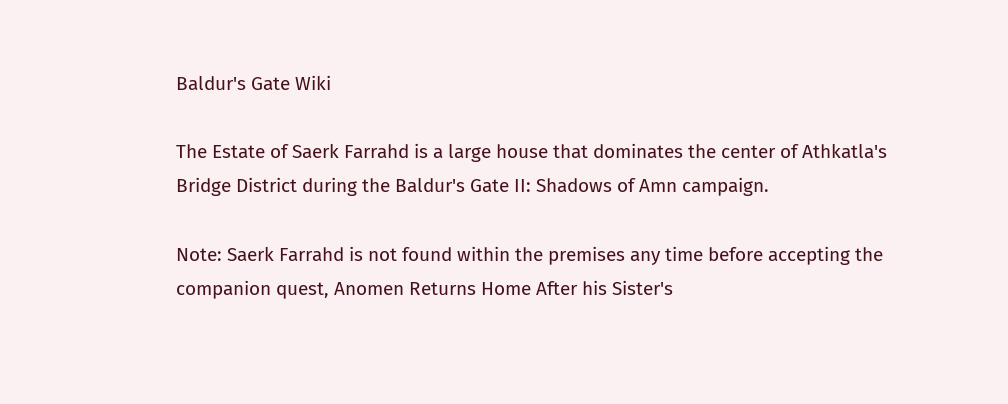Baldur's Gate Wiki

The Estate of Saerk Farrahd is a large house that dominates the center of Athkatla's Bridge District during the Baldur's Gate II: Shadows of Amn campaign.

Note: Saerk Farrahd is not found within the premises any time before accepting the companion quest, Anomen Returns Home After his Sister's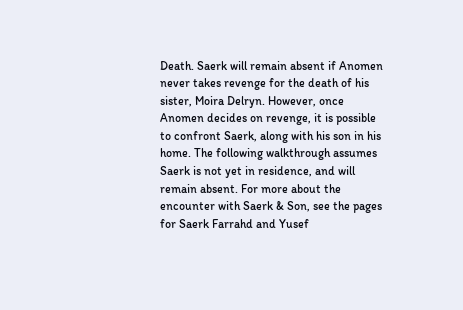Death. Saerk will remain absent if Anomen never takes revenge for the death of his sister, Moira Delryn. However, once Anomen decides on revenge, it is possible to confront Saerk, along with his son in his home. The following walkthrough assumes Saerk is not yet in residence, and will remain absent. For more about the encounter with Saerk & Son, see the pages for Saerk Farrahd and Yusef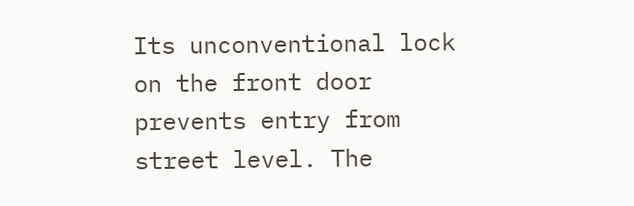Its unconventional lock on the front door prevents entry from street level. The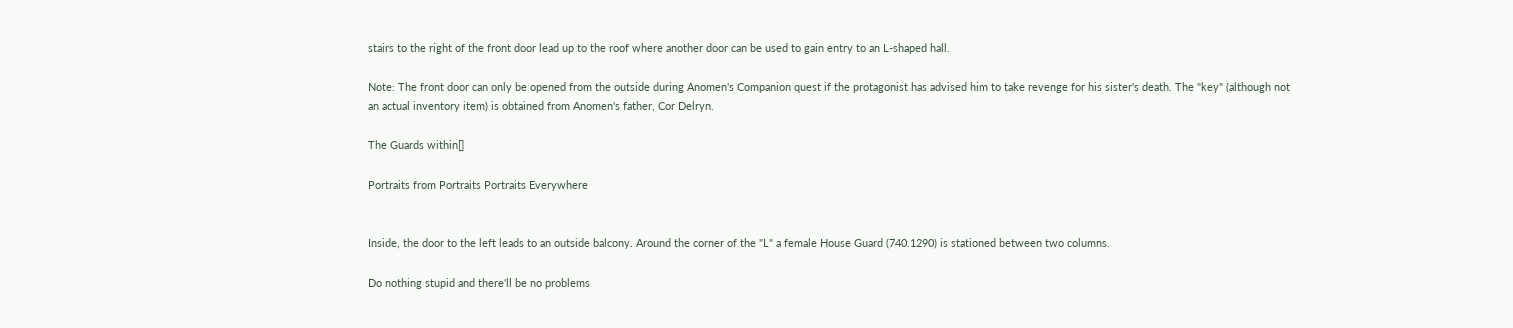stairs to the right of the front door lead up to the roof where another door can be used to gain entry to an L-shaped hall.

Note: The front door can only be opened from the outside during Anomen's Companion quest if the protagonist has advised him to take revenge for his sister's death. The "key" (although not an actual inventory item) is obtained from Anomen's father, Cor Delryn.

The Guards within[]

Portraits from Portraits Portraits Everywhere


Inside, the door to the left leads to an outside balcony. Around the corner of the "L" a female House Guard (740.1290) is stationed between two columns.

Do nothing stupid and there'll be no problems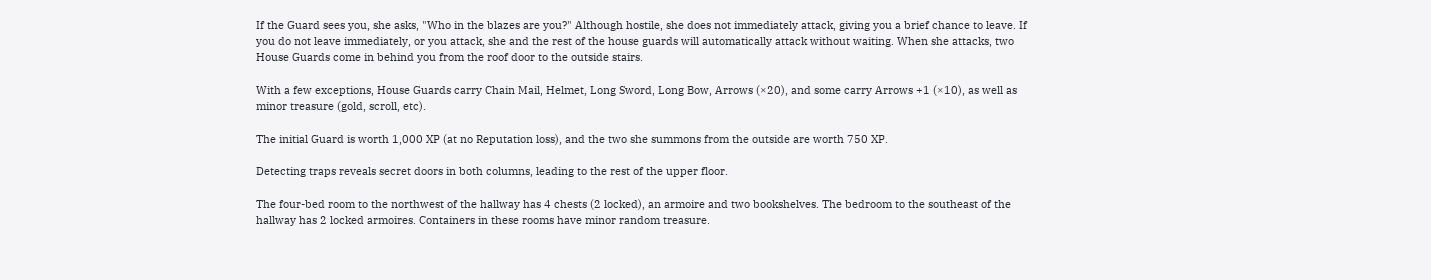If the Guard sees you, she asks, "Who in the blazes are you?" Although hostile, she does not immediately attack, giving you a brief chance to leave. If you do not leave immediately, or you attack, she and the rest of the house guards will automatically attack without waiting. When she attacks, two House Guards come in behind you from the roof door to the outside stairs.

With a few exceptions, House Guards carry Chain Mail, Helmet, Long Sword, Long Bow, Arrows (×20), and some carry Arrows +1 (×10), as well as minor treasure (gold, scroll, etc).

The initial Guard is worth 1,000 XP (at no Reputation loss), and the two she summons from the outside are worth 750 XP.

Detecting traps reveals secret doors in both columns, leading to the rest of the upper floor.

The four-bed room to the northwest of the hallway has 4 chests (2 locked), an armoire and two bookshelves. The bedroom to the southeast of the hallway has 2 locked armoires. Containers in these rooms have minor random treasure.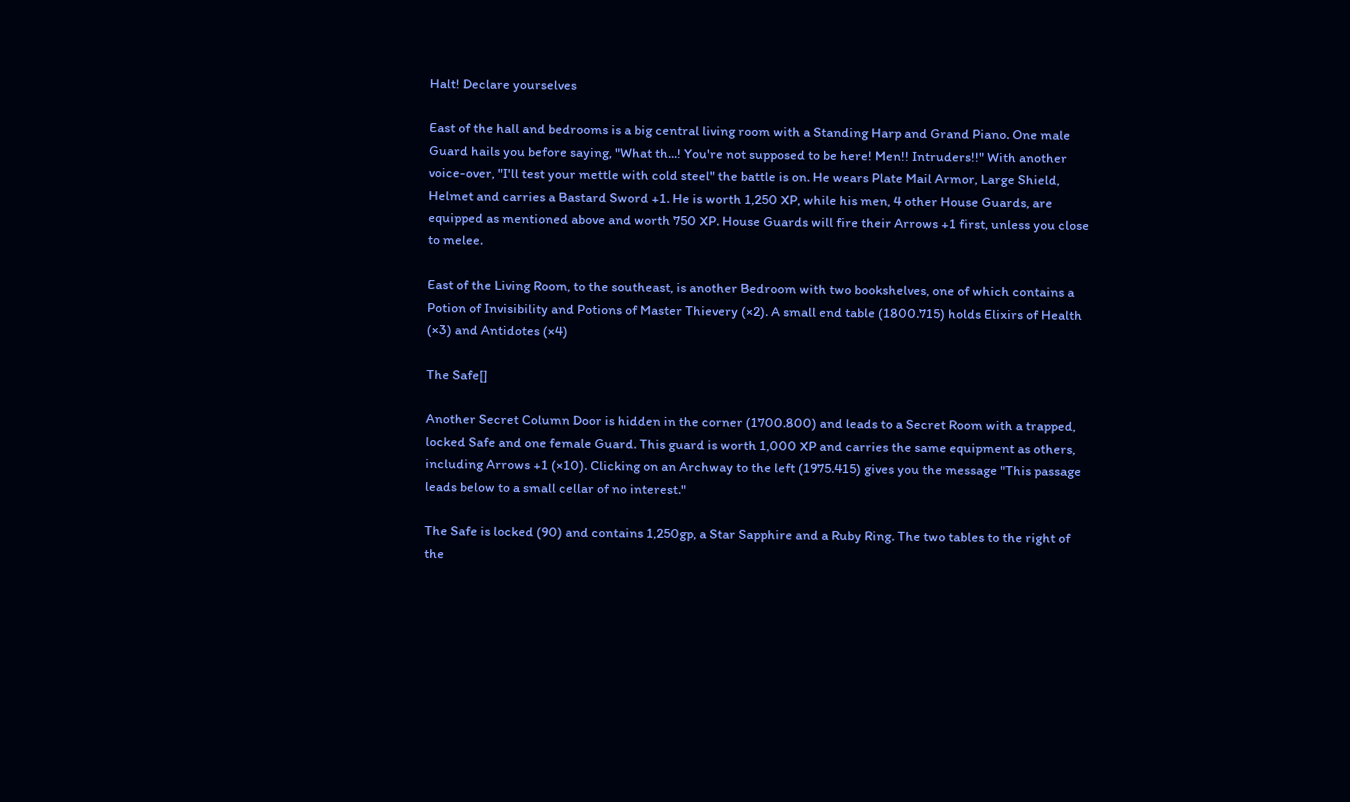Halt! Declare yourselves

East of the hall and bedrooms is a big central living room with a Standing Harp and Grand Piano. One male Guard hails you before saying, "What th...! You're not supposed to be here! Men!! Intruders!!" With another voice-over, "I'll test your mettle with cold steel" the battle is on. He wears Plate Mail Armor, Large Shield, Helmet and carries a Bastard Sword +1. He is worth 1,250 XP, while his men, 4 other House Guards, are equipped as mentioned above and worth 750 XP. House Guards will fire their Arrows +1 first, unless you close to melee.

East of the Living Room, to the southeast, is another Bedroom with two bookshelves, one of which contains a Potion of Invisibility and Potions of Master Thievery (×2). A small end table (1800.715) holds Elixirs of Health (×3) and Antidotes (×4)

The Safe[]

Another Secret Column Door is hidden in the corner (1700.800) and leads to a Secret Room with a trapped, locked Safe and one female Guard. This guard is worth 1,000 XP and carries the same equipment as others, including Arrows +1 (×10). Clicking on an Archway to the left (1975.415) gives you the message "This passage leads below to a small cellar of no interest."

The Safe is locked (90) and contains 1,250gp, a Star Sapphire and a Ruby Ring. The two tables to the right of the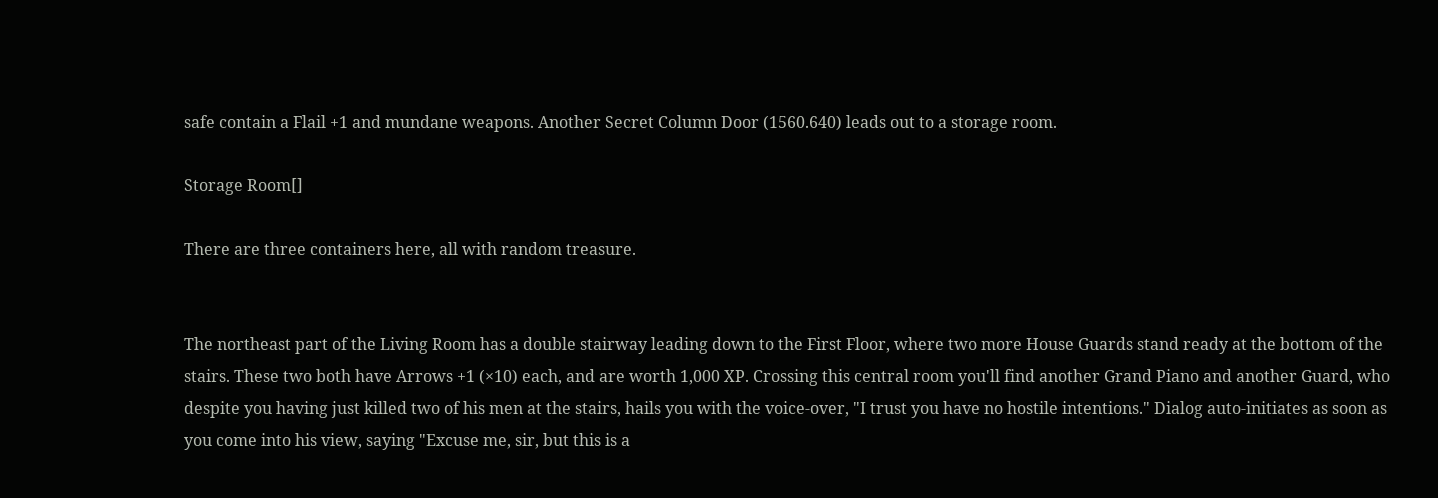safe contain a Flail +1 and mundane weapons. Another Secret Column Door (1560.640) leads out to a storage room.

Storage Room[]

There are three containers here, all with random treasure.


The northeast part of the Living Room has a double stairway leading down to the First Floor, where two more House Guards stand ready at the bottom of the stairs. These two both have Arrows +1 (×10) each, and are worth 1,000 XP. Crossing this central room you'll find another Grand Piano and another Guard, who despite you having just killed two of his men at the stairs, hails you with the voice-over, "I trust you have no hostile intentions." Dialog auto-initiates as soon as you come into his view, saying "Excuse me, sir, but this is a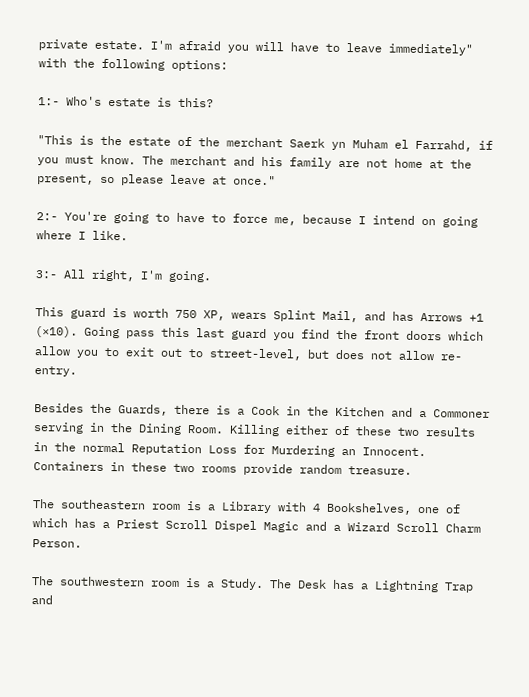private estate. I'm afraid you will have to leave immediately" with the following options:

1:- Who's estate is this?

"This is the estate of the merchant Saerk yn Muham el Farrahd, if you must know. The merchant and his family are not home at the present, so please leave at once."

2:- You're going to have to force me, because I intend on going where I like.

3:- All right, I'm going.

This guard is worth 750 XP, wears Splint Mail, and has Arrows +1 (×10). Going pass this last guard you find the front doors which allow you to exit out to street-level, but does not allow re-entry.

Besides the Guards, there is a Cook in the Kitchen and a Commoner serving in the Dining Room. Killing either of these two results in the normal Reputation Loss for Murdering an Innocent. Containers in these two rooms provide random treasure.

The southeastern room is a Library with 4 Bookshelves, one of which has a Priest Scroll Dispel Magic and a Wizard Scroll Charm Person.

The southwestern room is a Study. The Desk has a Lightning Trap and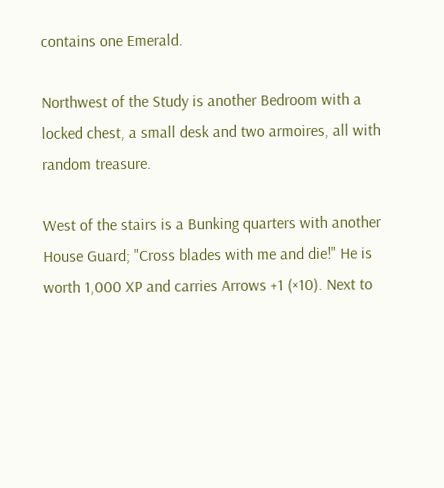contains one Emerald.

Northwest of the Study is another Bedroom with a locked chest, a small desk and two armoires, all with random treasure.

West of the stairs is a Bunking quarters with another House Guard; "Cross blades with me and die!" He is worth 1,000 XP and carries Arrows +1 (×10). Next to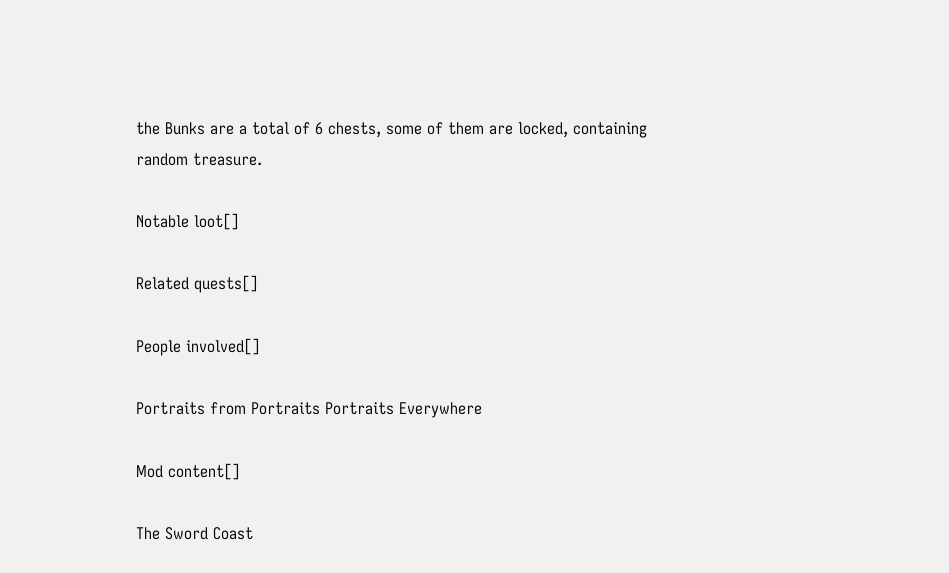the Bunks are a total of 6 chests, some of them are locked, containing random treasure.

Notable loot[]

Related quests[]

People involved[]

Portraits from Portraits Portraits Everywhere

Mod content[]

The Sword Coast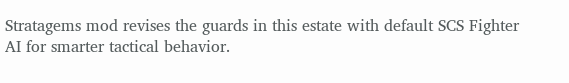Stratagems mod revises the guards in this estate with default SCS Fighter AI for smarter tactical behavior.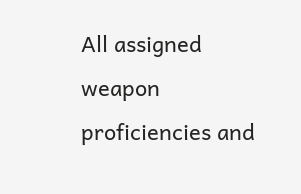All assigned weapon proficiencies and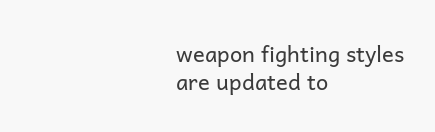weapon fighting styles are updated to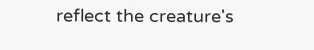reflect the creature's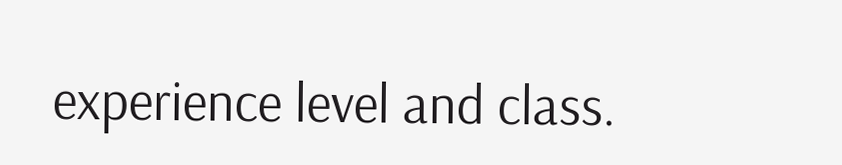experience level and class.